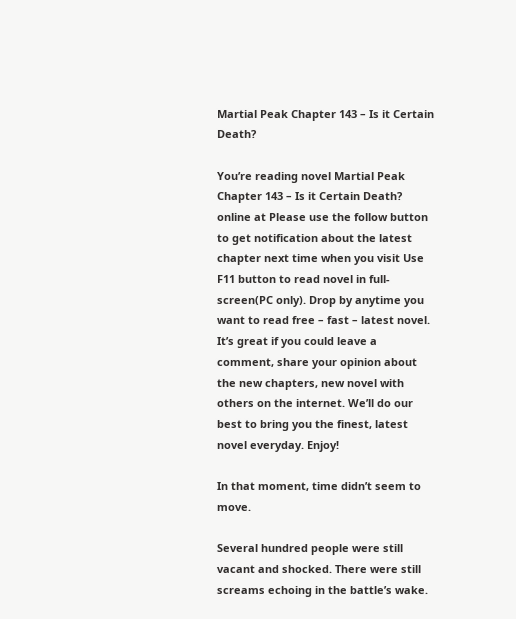Martial Peak Chapter 143 – Is it Certain Death?

You’re reading novel Martial Peak Chapter 143 – Is it Certain Death? online at Please use the follow button to get notification about the latest chapter next time when you visit Use F11 button to read novel in full-screen(PC only). Drop by anytime you want to read free – fast – latest novel. It’s great if you could leave a comment, share your opinion about the new chapters, new novel with others on the internet. We’ll do our best to bring you the finest, latest novel everyday. Enjoy!

In that moment, time didn’t seem to move.

Several hundred people were still vacant and shocked. There were still screams echoing in the battle’s wake.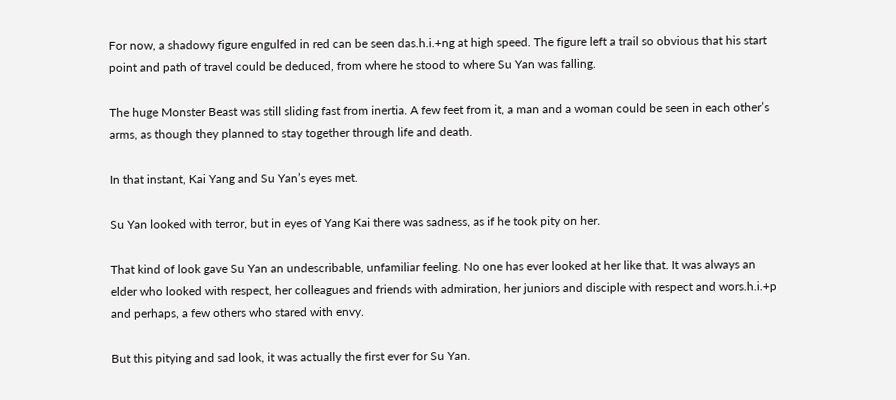For now, a shadowy figure engulfed in red can be seen das.h.i.+ng at high speed. The figure left a trail so obvious that his start point and path of travel could be deduced, from where he stood to where Su Yan was falling.

The huge Monster Beast was still sliding fast from inertia. A few feet from it, a man and a woman could be seen in each other’s arms, as though they planned to stay together through life and death.

In that instant, Kai Yang and Su Yan’s eyes met.

Su Yan looked with terror, but in eyes of Yang Kai there was sadness, as if he took pity on her.

That kind of look gave Su Yan an undescribable, unfamiliar feeling. No one has ever looked at her like that. It was always an elder who looked with respect, her colleagues and friends with admiration, her juniors and disciple with respect and wors.h.i.+p and perhaps, a few others who stared with envy.

But this pitying and sad look, it was actually the first ever for Su Yan.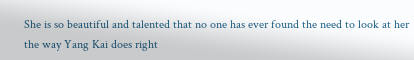She is so beautiful and talented that no one has ever found the need to look at her the way Yang Kai does right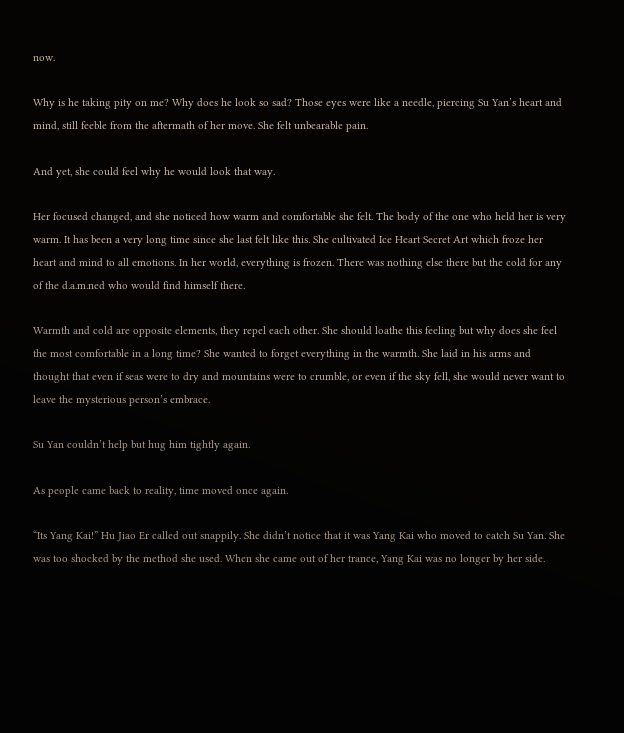now.

Why is he taking pity on me? Why does he look so sad? Those eyes were like a needle, piercing Su Yan’s heart and mind, still feeble from the aftermath of her move. She felt unbearable pain.

And yet, she could feel why he would look that way.

Her focused changed, and she noticed how warm and comfortable she felt. The body of the one who held her is very warm. It has been a very long time since she last felt like this. She cultivated Ice Heart Secret Art which froze her heart and mind to all emotions. In her world, everything is frozen. There was nothing else there but the cold for any of the d.a.m.ned who would find himself there.

Warmth and cold are opposite elements, they repel each other. She should loathe this feeling but why does she feel the most comfortable in a long time? She wanted to forget everything in the warmth. She laid in his arms and thought that even if seas were to dry and mountains were to crumble, or even if the sky fell, she would never want to leave the mysterious person’s embrace.

Su Yan couldn’t help but hug him tightly again.

As people came back to reality, time moved once again.

“Its Yang Kai!” Hu Jiao Er called out snappily. She didn’t notice that it was Yang Kai who moved to catch Su Yan. She was too shocked by the method she used. When she came out of her trance, Yang Kai was no longer by her side.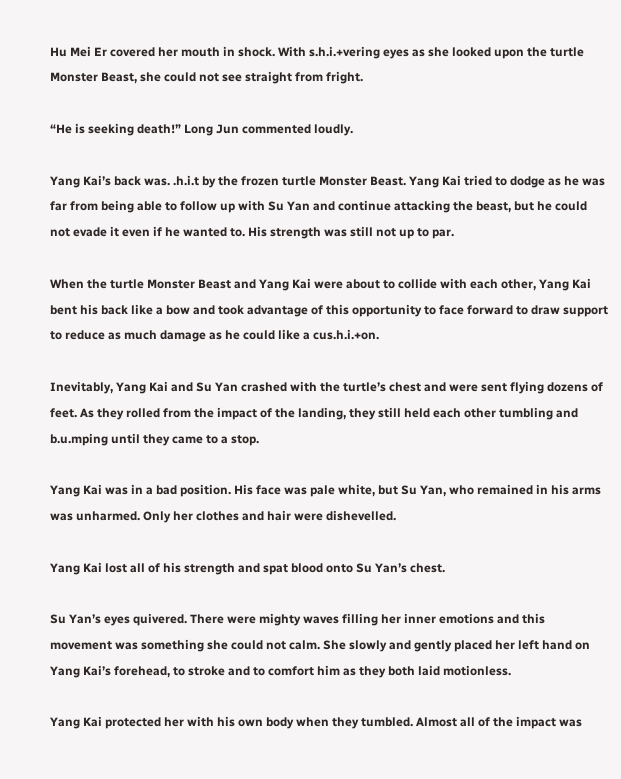Hu Mei Er covered her mouth in shock. With s.h.i.+vering eyes as she looked upon the turtle Monster Beast, she could not see straight from fright.

“He is seeking death!” Long Jun commented loudly.

Yang Kai’s back was. .h.i.t by the frozen turtle Monster Beast. Yang Kai tried to dodge as he was far from being able to follow up with Su Yan and continue attacking the beast, but he could not evade it even if he wanted to. His strength was still not up to par.

When the turtle Monster Beast and Yang Kai were about to collide with each other, Yang Kai bent his back like a bow and took advantage of this opportunity to face forward to draw support to reduce as much damage as he could like a cus.h.i.+on.

Inevitably, Yang Kai and Su Yan crashed with the turtle’s chest and were sent flying dozens of feet. As they rolled from the impact of the landing, they still held each other tumbling and b.u.mping until they came to a stop.

Yang Kai was in a bad position. His face was pale white, but Su Yan, who remained in his arms was unharmed. Only her clothes and hair were dishevelled.

Yang Kai lost all of his strength and spat blood onto Su Yan’s chest.

Su Yan’s eyes quivered. There were mighty waves filling her inner emotions and this movement was something she could not calm. She slowly and gently placed her left hand on Yang Kai’s forehead, to stroke and to comfort him as they both laid motionless.

Yang Kai protected her with his own body when they tumbled. Almost all of the impact was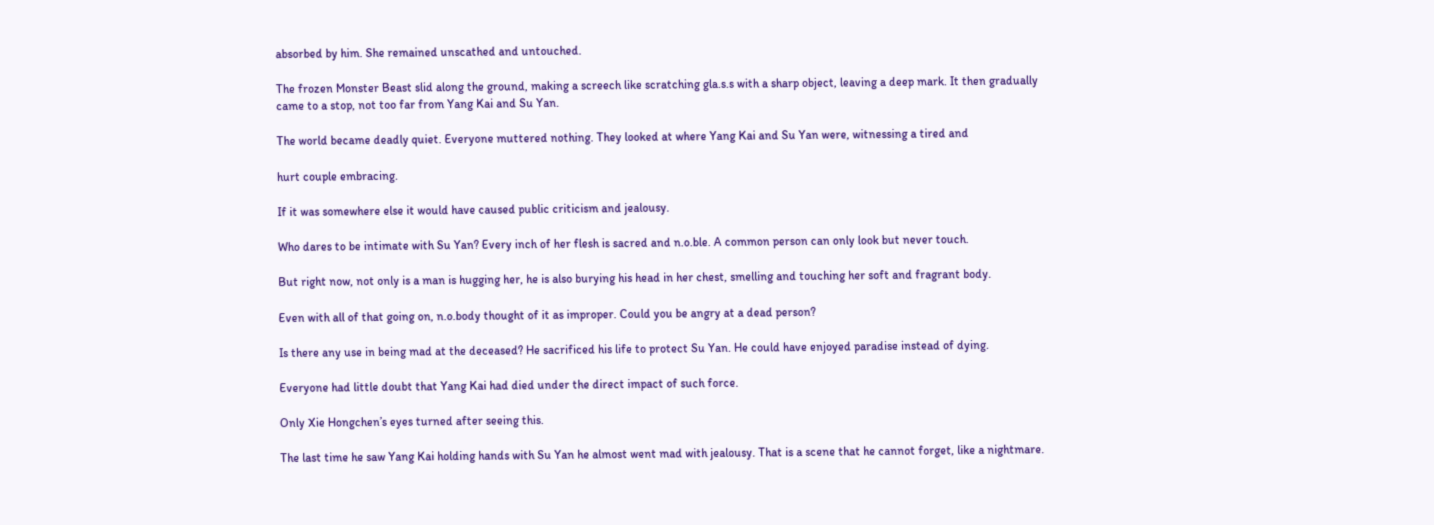absorbed by him. She remained unscathed and untouched.

The frozen Monster Beast slid along the ground, making a screech like scratching gla.s.s with a sharp object, leaving a deep mark. It then gradually came to a stop, not too far from Yang Kai and Su Yan.

The world became deadly quiet. Everyone muttered nothing. They looked at where Yang Kai and Su Yan were, witnessing a tired and

hurt couple embracing.

If it was somewhere else it would have caused public criticism and jealousy.

Who dares to be intimate with Su Yan? Every inch of her flesh is sacred and n.o.ble. A common person can only look but never touch.

But right now, not only is a man is hugging her, he is also burying his head in her chest, smelling and touching her soft and fragrant body.

Even with all of that going on, n.o.body thought of it as improper. Could you be angry at a dead person?

Is there any use in being mad at the deceased? He sacrificed his life to protect Su Yan. He could have enjoyed paradise instead of dying.

Everyone had little doubt that Yang Kai had died under the direct impact of such force.

Only Xie Hongchen’s eyes turned after seeing this.

The last time he saw Yang Kai holding hands with Su Yan he almost went mad with jealousy. That is a scene that he cannot forget, like a nightmare.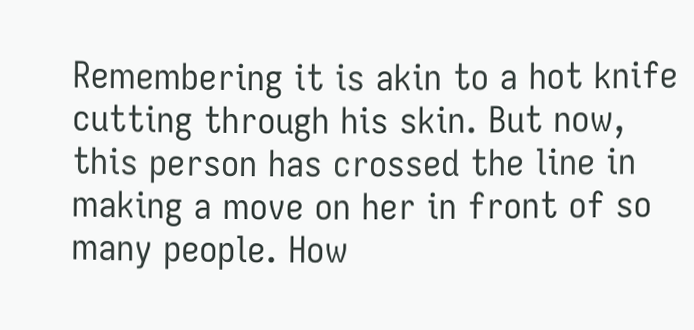Remembering it is akin to a hot knife cutting through his skin. But now, this person has crossed the line in making a move on her in front of so many people. How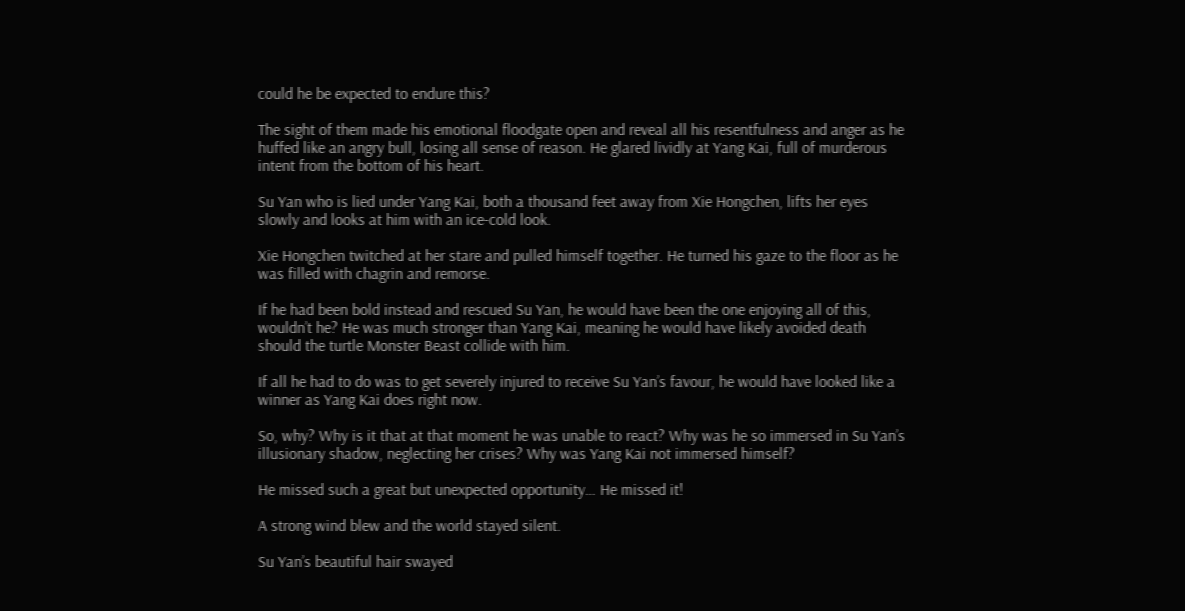could he be expected to endure this?

The sight of them made his emotional floodgate open and reveal all his resentfulness and anger as he huffed like an angry bull, losing all sense of reason. He glared lividly at Yang Kai, full of murderous intent from the bottom of his heart.

Su Yan who is lied under Yang Kai, both a thousand feet away from Xie Hongchen, lifts her eyes slowly and looks at him with an ice-cold look.

Xie Hongchen twitched at her stare and pulled himself together. He turned his gaze to the floor as he was filled with chagrin and remorse.

If he had been bold instead and rescued Su Yan, he would have been the one enjoying all of this, wouldn’t he? He was much stronger than Yang Kai, meaning he would have likely avoided death should the turtle Monster Beast collide with him.

If all he had to do was to get severely injured to receive Su Yan’s favour, he would have looked like a winner as Yang Kai does right now.

So, why? Why is it that at that moment he was unable to react? Why was he so immersed in Su Yan’s illusionary shadow, neglecting her crises? Why was Yang Kai not immersed himself?

He missed such a great but unexpected opportunity… He missed it!

A strong wind blew and the world stayed silent.

Su Yan’s beautiful hair swayed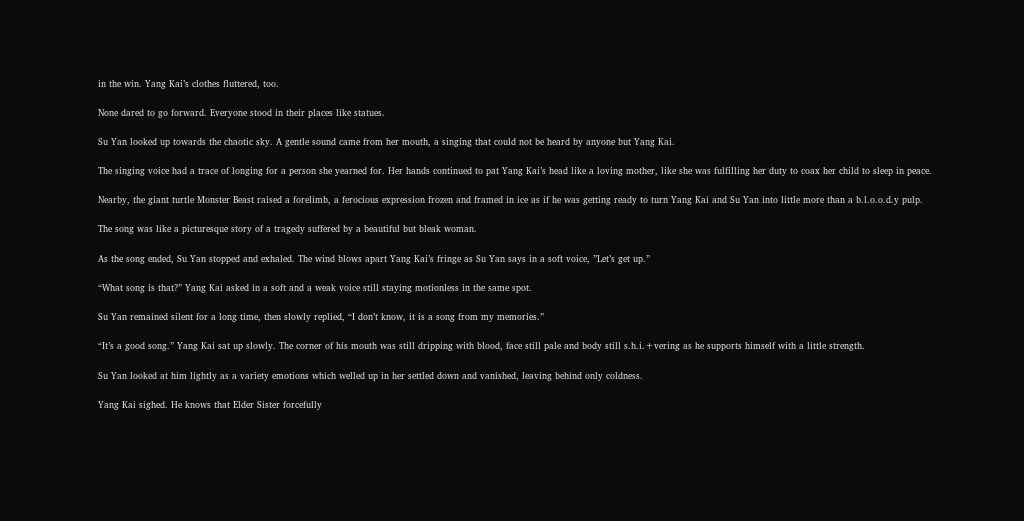in the win. Yang Kai’s clothes fluttered, too.

None dared to go forward. Everyone stood in their places like statues.

Su Yan looked up towards the chaotic sky. A gentle sound came from her mouth, a singing that could not be heard by anyone but Yang Kai.

The singing voice had a trace of longing for a person she yearned for. Her hands continued to pat Yang Kai’s head like a loving mother, like she was fulfilling her duty to coax her child to sleep in peace.

Nearby, the giant turtle Monster Beast raised a forelimb, a ferocious expression frozen and framed in ice as if he was getting ready to turn Yang Kai and Su Yan into little more than a b.l.o.o.d.y pulp.

The song was like a picturesque story of a tragedy suffered by a beautiful but bleak woman.

As the song ended, Su Yan stopped and exhaled. The wind blows apart Yang Kai’s fringe as Su Yan says in a soft voice, ”Let’s get up.”

“What song is that?” Yang Kai asked in a soft and a weak voice still staying motionless in the same spot.

Su Yan remained silent for a long time, then slowly replied, “I don’t know, it is a song from my memories.”

“It’s a good song.” Yang Kai sat up slowly. The corner of his mouth was still dripping with blood, face still pale and body still s.h.i.+vering as he supports himself with a little strength.

Su Yan looked at him lightly as a variety emotions which welled up in her settled down and vanished, leaving behind only coldness.

Yang Kai sighed. He knows that Elder Sister forcefully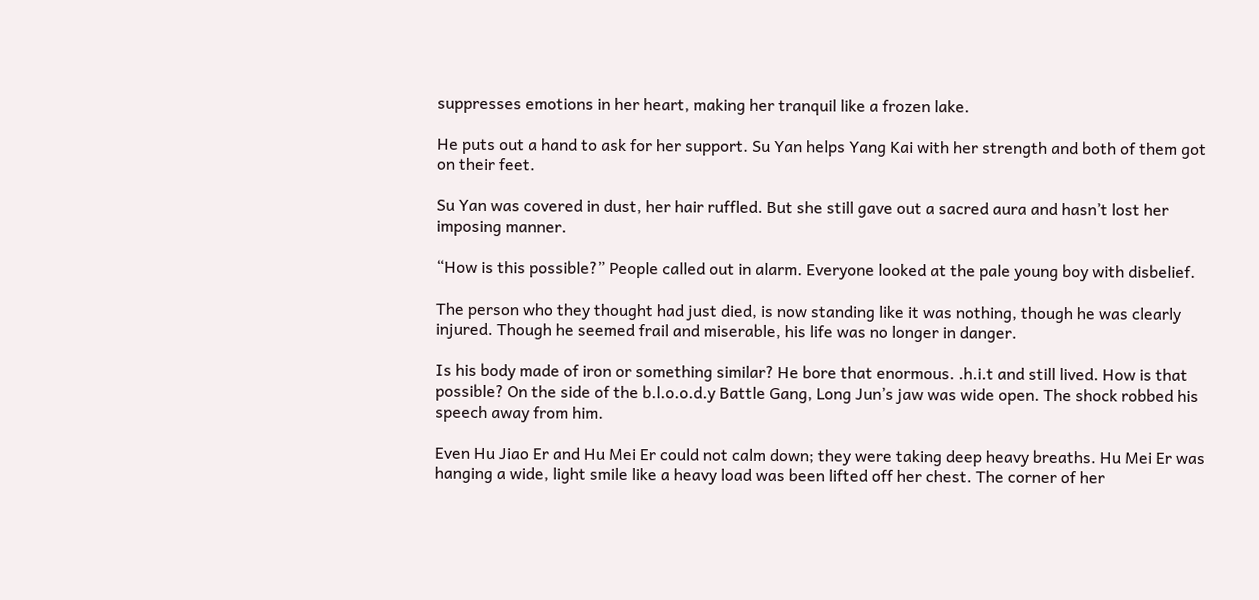suppresses emotions in her heart, making her tranquil like a frozen lake.

He puts out a hand to ask for her support. Su Yan helps Yang Kai with her strength and both of them got on their feet.

Su Yan was covered in dust, her hair ruffled. But she still gave out a sacred aura and hasn’t lost her imposing manner.

“How is this possible?” People called out in alarm. Everyone looked at the pale young boy with disbelief.

The person who they thought had just died, is now standing like it was nothing, though he was clearly injured. Though he seemed frail and miserable, his life was no longer in danger.

Is his body made of iron or something similar? He bore that enormous. .h.i.t and still lived. How is that possible? On the side of the b.l.o.o.d.y Battle Gang, Long Jun’s jaw was wide open. The shock robbed his speech away from him.

Even Hu Jiao Er and Hu Mei Er could not calm down; they were taking deep heavy breaths. Hu Mei Er was hanging a wide, light smile like a heavy load was been lifted off her chest. The corner of her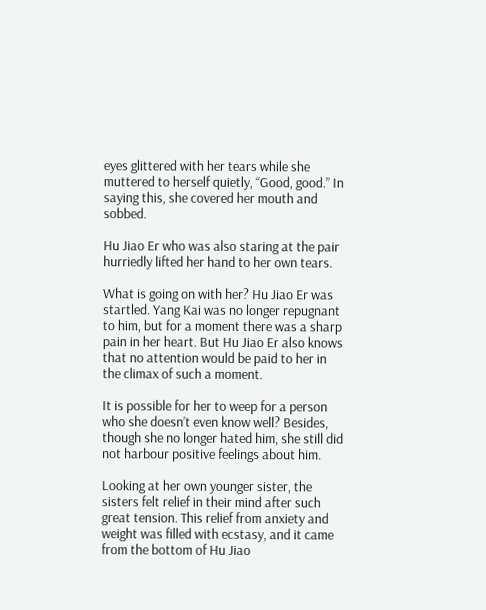eyes glittered with her tears while she muttered to herself quietly, “Good, good.” In saying this, she covered her mouth and sobbed.

Hu Jiao Er who was also staring at the pair hurriedly lifted her hand to her own tears.

What is going on with her? Hu Jiao Er was startled. Yang Kai was no longer repugnant to him, but for a moment there was a sharp pain in her heart. But Hu Jiao Er also knows that no attention would be paid to her in the climax of such a moment.

It is possible for her to weep for a person who she doesn’t even know well? Besides, though she no longer hated him, she still did not harbour positive feelings about him.

Looking at her own younger sister, the sisters felt relief in their mind after such great tension. This relief from anxiety and weight was filled with ecstasy, and it came from the bottom of Hu Jiao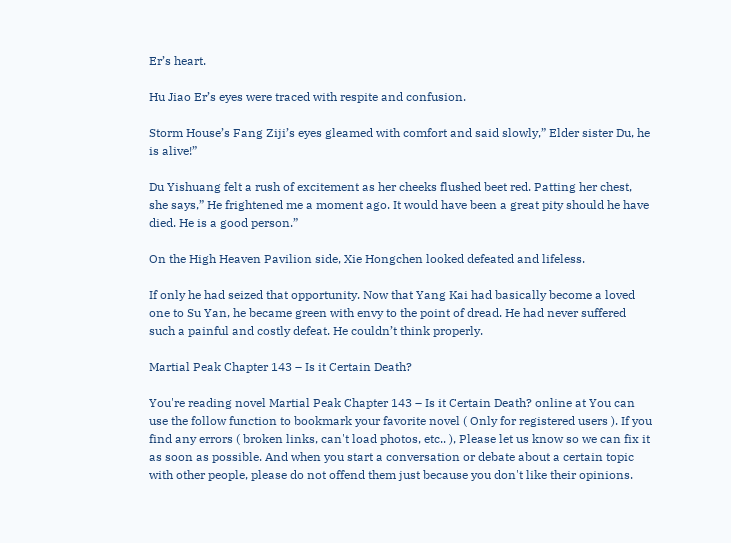Er’s heart.

Hu Jiao Er’s eyes were traced with respite and confusion.

Storm House’s Fang Ziji’s eyes gleamed with comfort and said slowly,” Elder sister Du, he is alive!”

Du Yishuang felt a rush of excitement as her cheeks flushed beet red. Patting her chest, she says,” He frightened me a moment ago. It would have been a great pity should he have died. He is a good person.”

On the High Heaven Pavilion side, Xie Hongchen looked defeated and lifeless.

If only he had seized that opportunity. Now that Yang Kai had basically become a loved one to Su Yan, he became green with envy to the point of dread. He had never suffered such a painful and costly defeat. He couldn’t think properly.

Martial Peak Chapter 143 – Is it Certain Death?

You're reading novel Martial Peak Chapter 143 – Is it Certain Death? online at You can use the follow function to bookmark your favorite novel ( Only for registered users ). If you find any errors ( broken links, can't load photos, etc.. ), Please let us know so we can fix it as soon as possible. And when you start a conversation or debate about a certain topic with other people, please do not offend them just because you don't like their opinions.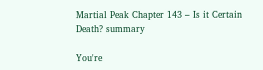Martial Peak Chapter 143 – Is it Certain Death? summary

You're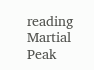reading Martial Peak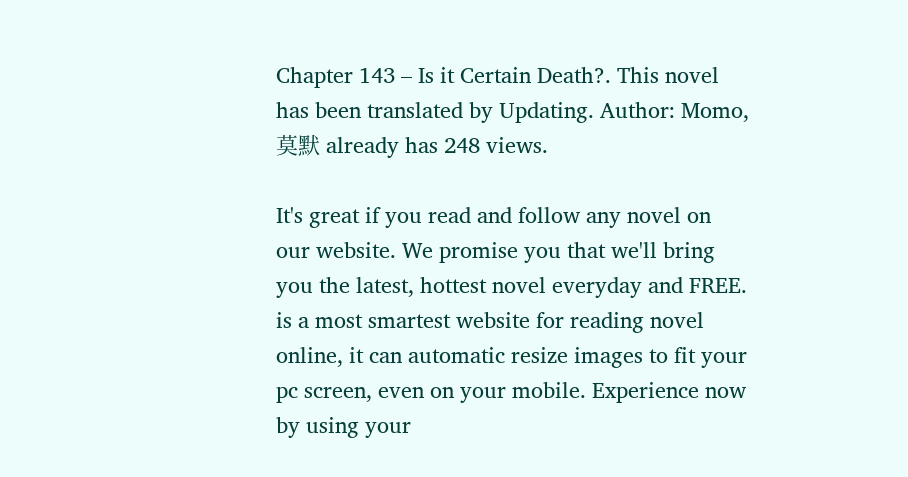Chapter 143 – Is it Certain Death?. This novel has been translated by Updating. Author: Momo,莫默 already has 248 views.

It's great if you read and follow any novel on our website. We promise you that we'll bring you the latest, hottest novel everyday and FREE. is a most smartest website for reading novel online, it can automatic resize images to fit your pc screen, even on your mobile. Experience now by using your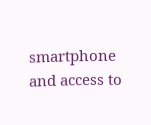smartphone and access to